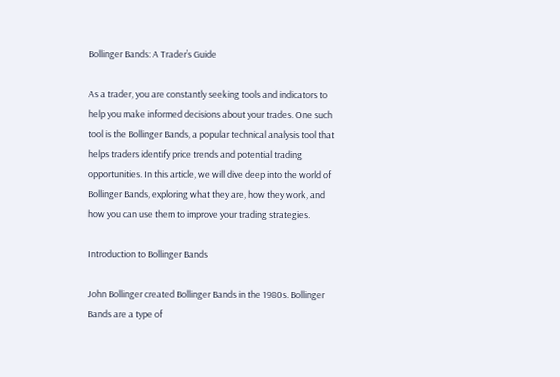Bollinger Bands: A Trader’s Guide

As a trader, you are constantly seeking tools and indicators to help you make informed decisions about your trades. One such tool is the Bollinger Bands, a popular technical analysis tool that helps traders identify price trends and potential trading opportunities. In this article, we will dive deep into the world of Bollinger Bands, exploring what they are, how they work, and how you can use them to improve your trading strategies.

Introduction to Bollinger Bands

John Bollinger created Bollinger Bands in the 1980s. Bollinger Bands are a type of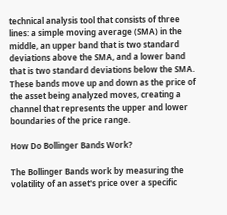technical analysis tool that consists of three lines: a simple moving average (SMA) in the middle, an upper band that is two standard deviations above the SMA, and a lower band that is two standard deviations below the SMA. These bands move up and down as the price of the asset being analyzed moves, creating a channel that represents the upper and lower boundaries of the price range.

How Do Bollinger Bands Work?

The Bollinger Bands work by measuring the volatility of an asset's price over a specific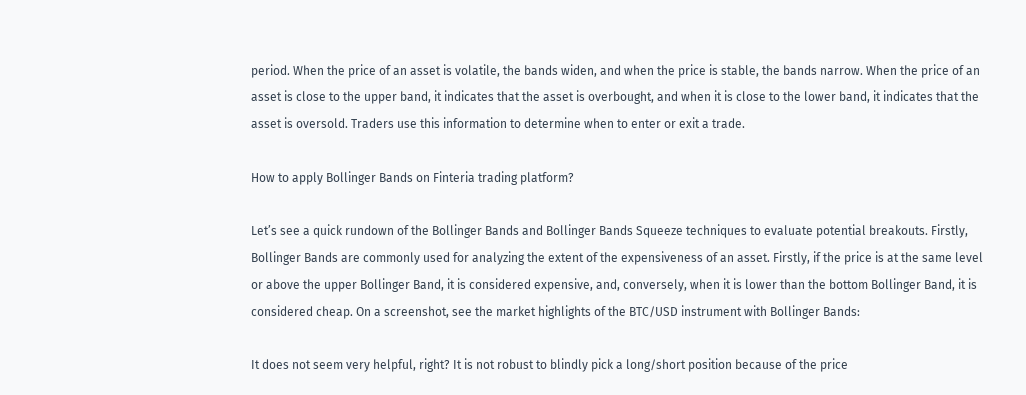period. When the price of an asset is volatile, the bands widen, and when the price is stable, the bands narrow. When the price of an asset is close to the upper band, it indicates that the asset is overbought, and when it is close to the lower band, it indicates that the asset is oversold. Traders use this information to determine when to enter or exit a trade.

How to apply Bollinger Bands on Finteria trading platform?

Let’s see a quick rundown of the Bollinger Bands and Bollinger Bands Squeeze techniques to evaluate potential breakouts. Firstly, Bollinger Bands are commonly used for analyzing the extent of the expensiveness of an asset. Firstly, if the price is at the same level or above the upper Bollinger Band, it is considered expensive, and, conversely, when it is lower than the bottom Bollinger Band, it is considered cheap. On a screenshot, see the market highlights of the BTC/USD instrument with Bollinger Bands:

It does not seem very helpful, right? It is not robust to blindly pick a long/short position because of the price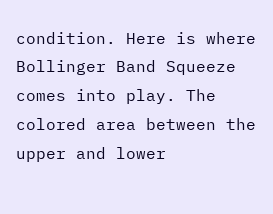condition. Here is where Bollinger Band Squeeze comes into play. The colored area between the upper and lower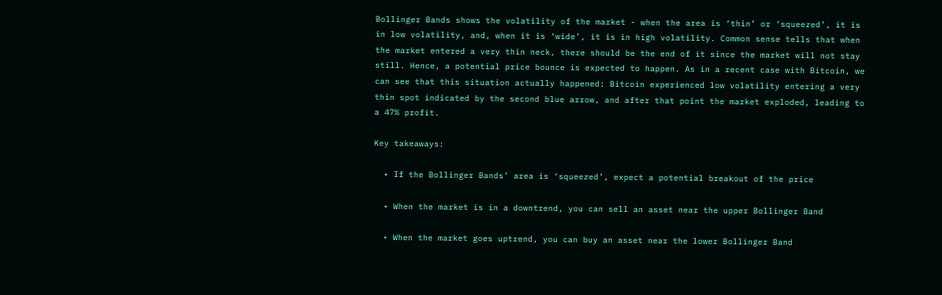Bollinger Bands shows the volatility of the market - when the area is ‘thin’ or ‘squeezed’, it is in low volatility, and, when it is ‘wide’, it is in high volatility. Common sense tells that when the market entered a very thin neck, there should be the end of it since the market will not stay still. Hence, a potential price bounce is expected to happen. As in a recent case with Bitcoin, we can see that this situation actually happened: Bitcoin experienced low volatility entering a very thin spot indicated by the second blue arrow, and after that point the market exploded, leading to a 47% profit.

Key takeaways:

  • If the Bollinger Bands’ area is ‘squeezed’, expect a potential breakout of the price

  • When the market is in a downtrend, you can sell an asset near the upper Bollinger Band

  • When the market goes uptrend, you can buy an asset near the lower Bollinger Band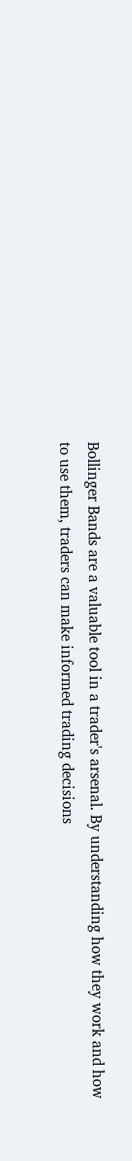Bollinger Bands are a valuable tool in a trader's arsenal. By understanding how they work and how to use them, traders can make informed trading decisions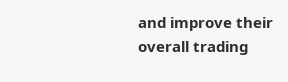and improve their overall trading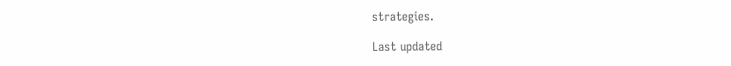strategies.

Last updated